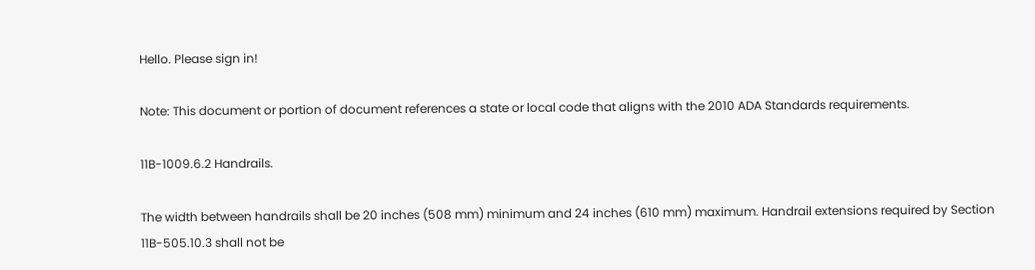Hello. Please sign in!

Note: This document or portion of document references a state or local code that aligns with the 2010 ADA Standards requirements.

11B-1009.6.2 Handrails.

The width between handrails shall be 20 inches (508 mm) minimum and 24 inches (610 mm) maximum. Handrail extensions required by Section 11B-505.10.3 shall not be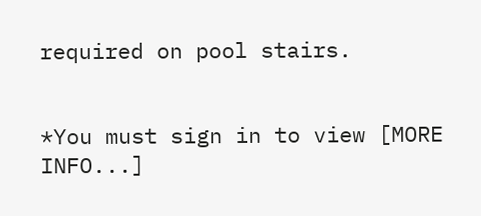required on pool stairs.


*You must sign in to view [MORE INFO...]